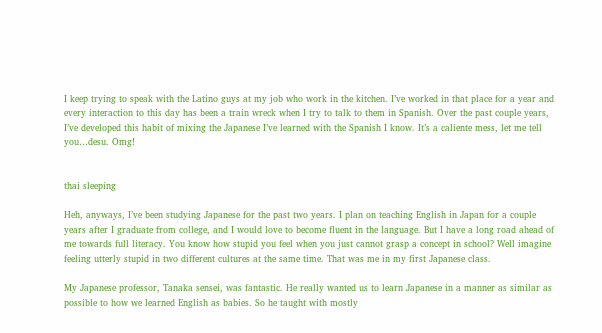I keep trying to speak with the Latino guys at my job who work in the kitchen. I’ve worked in that place for a year and every interaction to this day has been a train wreck when I try to talk to them in Spanish. Over the past couple years, I’ve developed this habit of mixing the Japanese I’ve learned with the Spanish I know. It’s a caliente mess, let me tell you…desu. Omg!


thai sleeping

Heh, anyways, I’ve been studying Japanese for the past two years. I plan on teaching English in Japan for a couple years after I graduate from college, and I would love to become fluent in the language. But I have a long road ahead of me towards full literacy. You know how stupid you feel when you just cannot grasp a concept in school? Well imagine feeling utterly stupid in two different cultures at the same time. That was me in my first Japanese class.

My Japanese professor, Tanaka sensei, was fantastic. He really wanted us to learn Japanese in a manner as similar as possible to how we learned English as babies. So he taught with mostly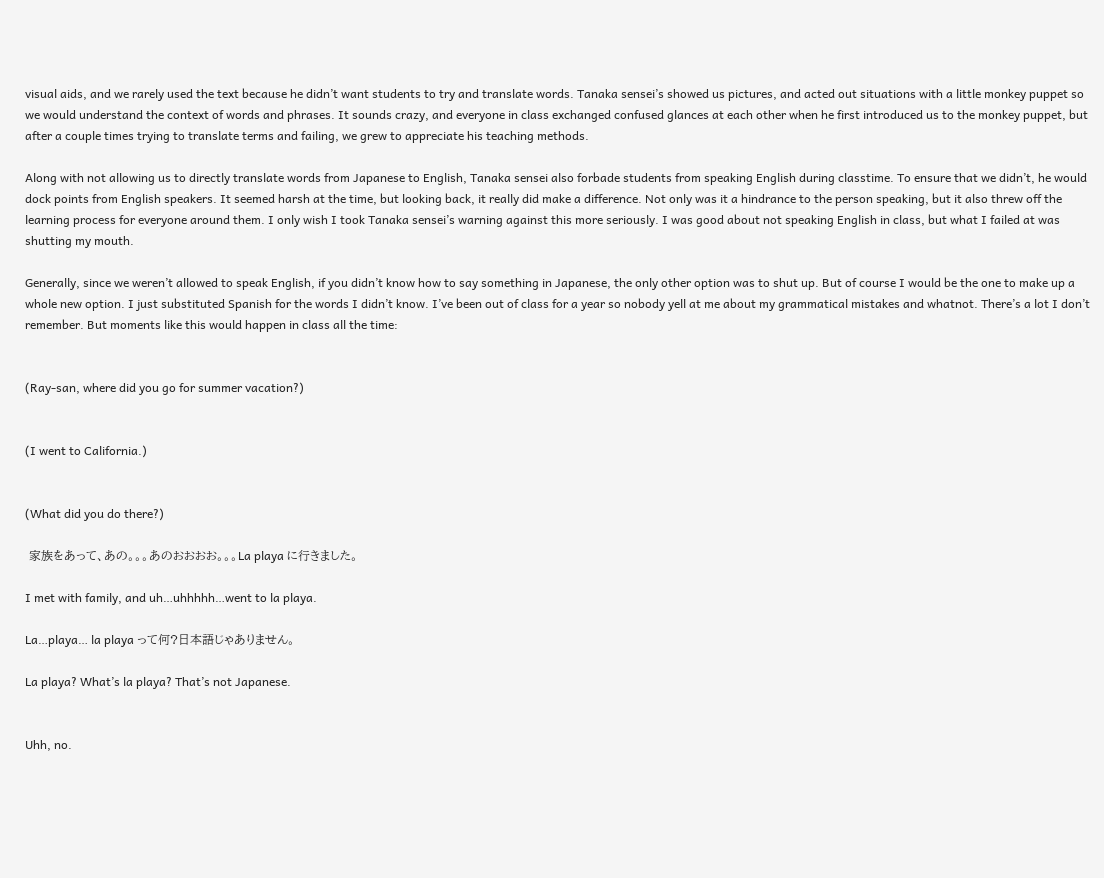visual aids, and we rarely used the text because he didn’t want students to try and translate words. Tanaka sensei’s showed us pictures, and acted out situations with a little monkey puppet so we would understand the context of words and phrases. It sounds crazy, and everyone in class exchanged confused glances at each other when he first introduced us to the monkey puppet, but after a couple times trying to translate terms and failing, we grew to appreciate his teaching methods.

Along with not allowing us to directly translate words from Japanese to English, Tanaka sensei also forbade students from speaking English during classtime. To ensure that we didn’t, he would dock points from English speakers. It seemed harsh at the time, but looking back, it really did make a difference. Not only was it a hindrance to the person speaking, but it also threw off the learning process for everyone around them. I only wish I took Tanaka sensei’s warning against this more seriously. I was good about not speaking English in class, but what I failed at was shutting my mouth.

Generally, since we weren’t allowed to speak English, if you didn’t know how to say something in Japanese, the only other option was to shut up. But of course I would be the one to make up a whole new option. I just substituted Spanish for the words I didn’t know. I’ve been out of class for a year so nobody yell at me about my grammatical mistakes and whatnot. There’s a lot I don’t remember. But moments like this would happen in class all the time:


(Ray-san, where did you go for summer vacation?)


(I went to California.)


(What did you do there?)

 家族をあって、あの。。。あのおおおお。。。La playa に行きました。

I met with family, and uh…uhhhhh…went to la playa.

La…playa… la playa って何?日本語じゃありません。

La playa? What’s la playa? That’s not Japanese.


Uhh, no.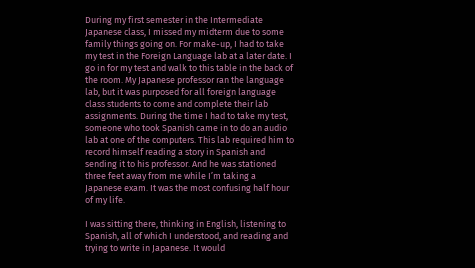During my first semester in the Intermediate Japanese class, I missed my midterm due to some family things going on. For make-up, I had to take my test in the Foreign Language lab at a later date. I go in for my test and walk to this table in the back of the room. My Japanese professor ran the language lab, but it was purposed for all foreign language class students to come and complete their lab assignments. During the time I had to take my test, someone who took Spanish came in to do an audio lab at one of the computers. This lab required him to record himself reading a story in Spanish and sending it to his professor. And he was stationed three feet away from me while I’m taking a Japanese exam. It was the most confusing half hour of my life.

I was sitting there, thinking in English, listening to Spanish, all of which I understood, and reading and trying to write in Japanese. It would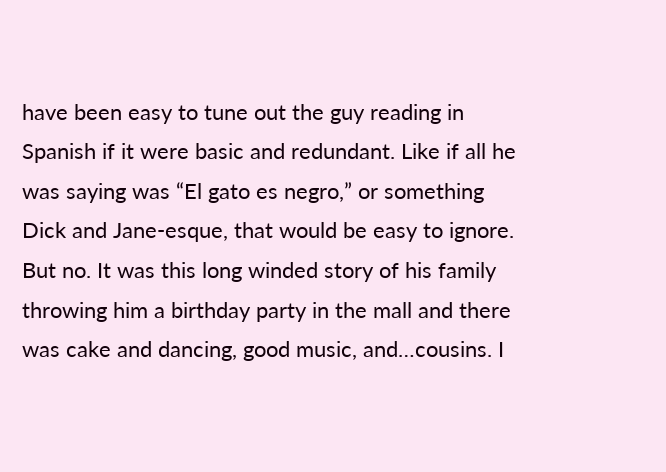have been easy to tune out the guy reading in Spanish if it were basic and redundant. Like if all he was saying was “El gato es negro,” or something Dick and Jane-esque, that would be easy to ignore. But no. It was this long winded story of his family throwing him a birthday party in the mall and there was cake and dancing, good music, and…cousins. I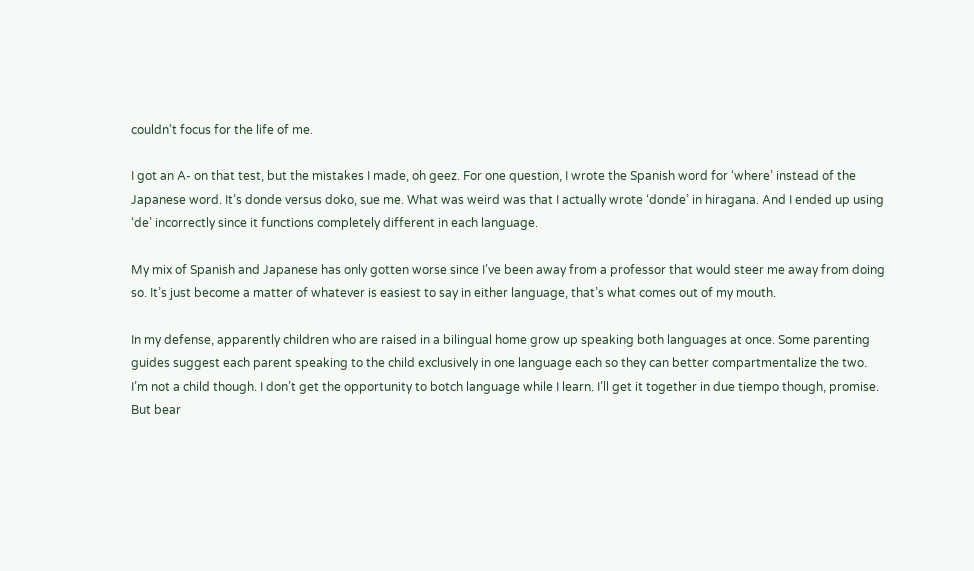couldn’t focus for the life of me.

I got an A- on that test, but the mistakes I made, oh geez. For one question, I wrote the Spanish word for ‘where’ instead of the Japanese word. It’s donde versus doko, sue me. What was weird was that I actually wrote ‘donde’ in hiragana. And I ended up using ‘de’ incorrectly since it functions completely different in each language.

My mix of Spanish and Japanese has only gotten worse since I’ve been away from a professor that would steer me away from doing so. It’s just become a matter of whatever is easiest to say in either language, that’s what comes out of my mouth.

In my defense, apparently children who are raised in a bilingual home grow up speaking both languages at once. Some parenting guides suggest each parent speaking to the child exclusively in one language each so they can better compartmentalize the two. I’m not a child though. I don’t get the opportunity to botch language while I learn. I’ll get it together in due tiempo though, promise. But bear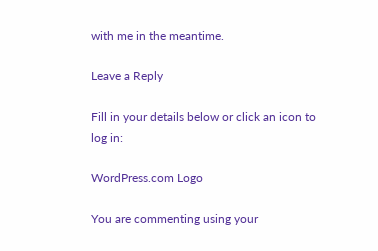with me in the meantime.

Leave a Reply

Fill in your details below or click an icon to log in:

WordPress.com Logo

You are commenting using your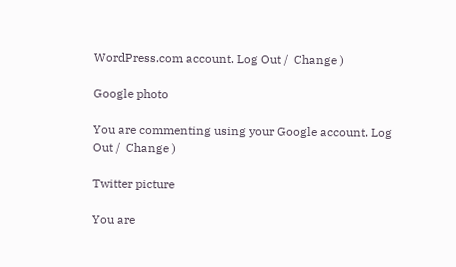WordPress.com account. Log Out /  Change )

Google photo

You are commenting using your Google account. Log Out /  Change )

Twitter picture

You are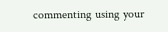commenting using your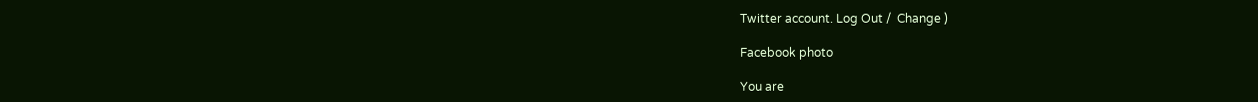Twitter account. Log Out /  Change )

Facebook photo

You are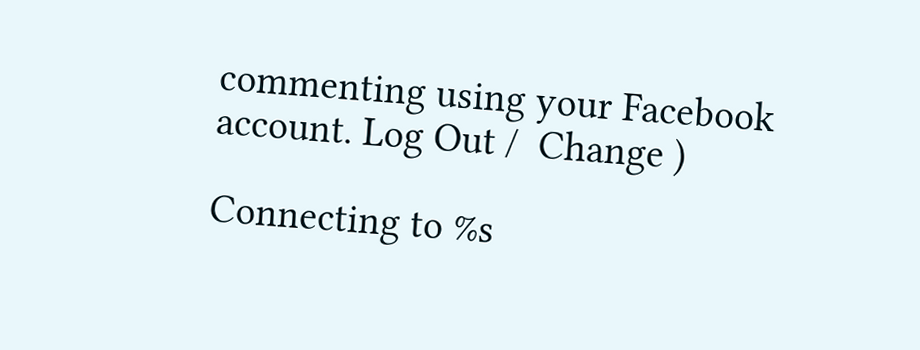commenting using your Facebook account. Log Out /  Change )

Connecting to %s